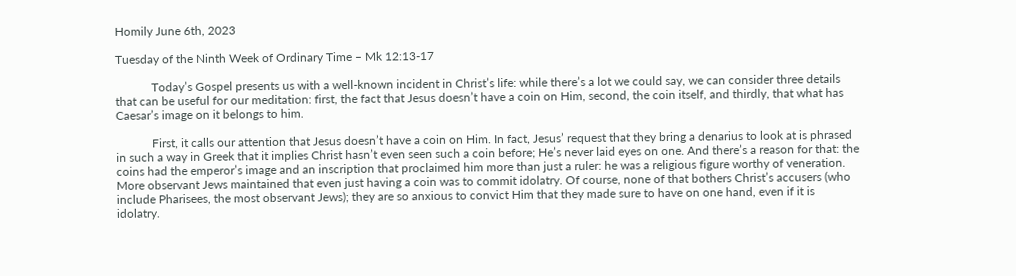Homily June 6th, 2023

Tuesday of the Ninth Week of Ordinary Time – Mk 12:13-17

            Today’s Gospel presents us with a well-known incident in Christ’s life: while there’s a lot we could say, we can consider three details that can be useful for our meditation: first, the fact that Jesus doesn’t have a coin on Him, second, the coin itself, and thirdly, that what has Caesar’s image on it belongs to him.

            First, it calls our attention that Jesus doesn’t have a coin on Him. In fact, Jesus’ request that they bring a denarius to look at is phrased in such a way in Greek that it implies Christ hasn’t even seen such a coin before; He’s never laid eyes on one. And there’s a reason for that: the coins had the emperor’s image and an inscription that proclaimed him more than just a ruler: he was a religious figure worthy of veneration. More observant Jews maintained that even just having a coin was to commit idolatry. Of course, none of that bothers Christ’s accusers (who include Pharisees, the most observant Jews); they are so anxious to convict Him that they made sure to have on one hand, even if it is idolatry.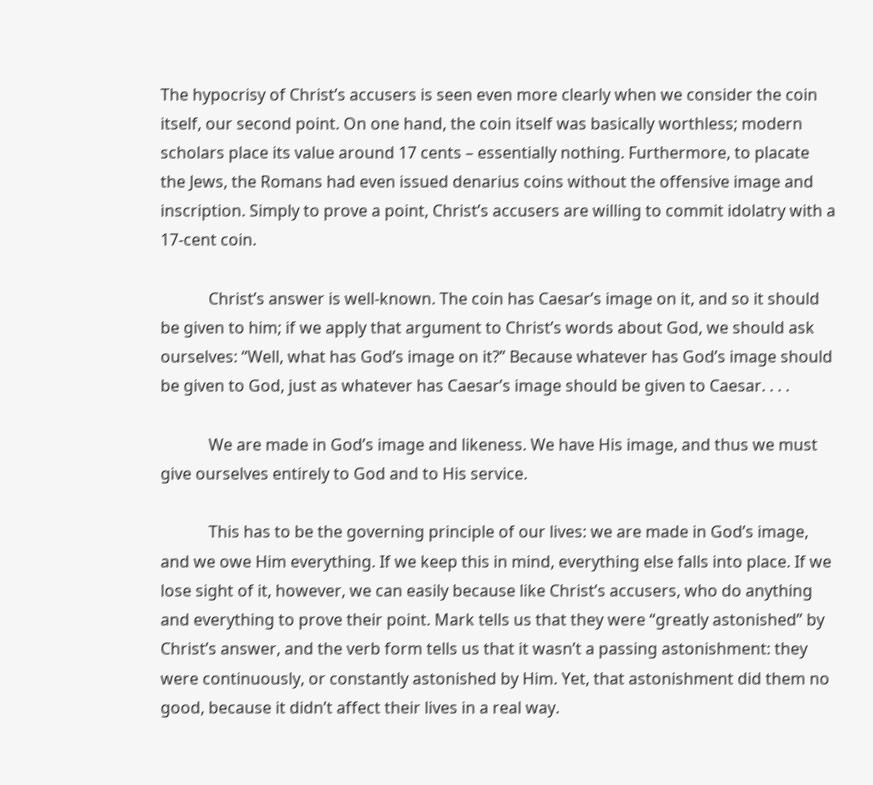The hypocrisy of Christ’s accusers is seen even more clearly when we consider the coin itself, our second point. On one hand, the coin itself was basically worthless; modern scholars place its value around 17 cents – essentially nothing. Furthermore, to placate the Jews, the Romans had even issued denarius coins without the offensive image and inscription. Simply to prove a point, Christ’s accusers are willing to commit idolatry with a 17-cent coin.

            Christ’s answer is well-known. The coin has Caesar’s image on it, and so it should be given to him; if we apply that argument to Christ’s words about God, we should ask ourselves: “Well, what has God’s image on it?” Because whatever has God’s image should be given to God, just as whatever has Caesar’s image should be given to Caesar. . . .

            We are made in God’s image and likeness. We have His image, and thus we must give ourselves entirely to God and to His service.

            This has to be the governing principle of our lives: we are made in God’s image, and we owe Him everything. If we keep this in mind, everything else falls into place. If we lose sight of it, however, we can easily because like Christ’s accusers, who do anything and everything to prove their point. Mark tells us that they were “greatly astonished” by Christ’s answer, and the verb form tells us that it wasn’t a passing astonishment: they were continuously, or constantly astonished by Him. Yet, that astonishment did them no good, because it didn’t affect their lives in a real way.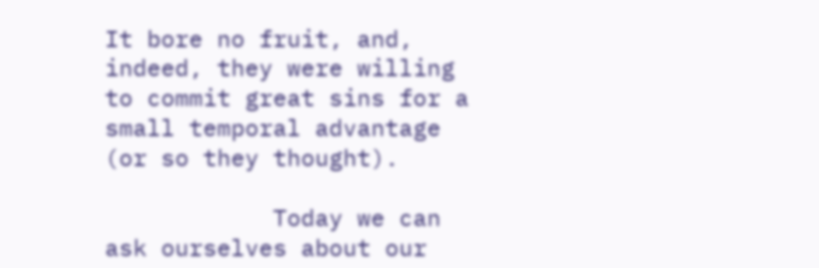It bore no fruit, and, indeed, they were willing to commit great sins for a small temporal advantage (or so they thought).

            Today we can ask ourselves about our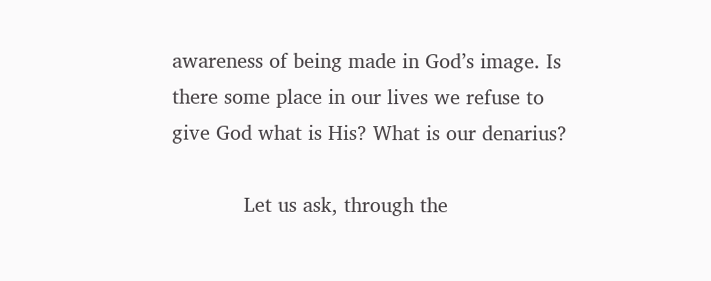awareness of being made in God’s image. Is there some place in our lives we refuse to give God what is His? What is our denarius?

            Let us ask, through the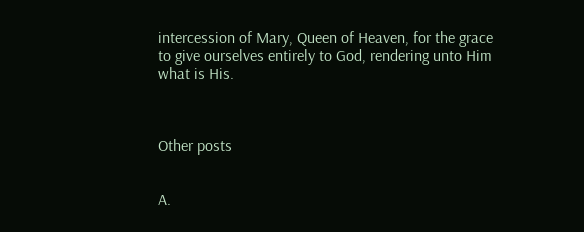intercession of Mary, Queen of Heaven, for the grace to give ourselves entirely to God, rendering unto Him what is His.



Other posts


A.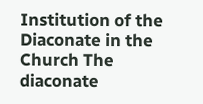Institution of the Diaconate in the Church The diaconate